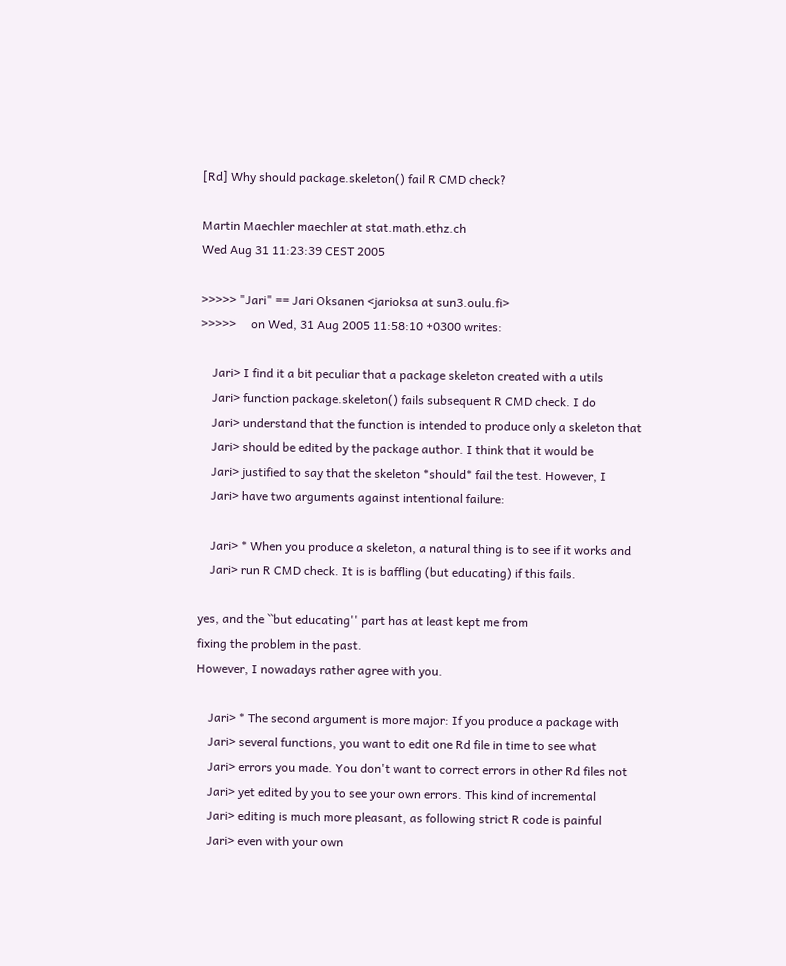[Rd] Why should package.skeleton() fail R CMD check?

Martin Maechler maechler at stat.math.ethz.ch
Wed Aug 31 11:23:39 CEST 2005

>>>>> "Jari" == Jari Oksanen <jarioksa at sun3.oulu.fi>
>>>>>     on Wed, 31 Aug 2005 11:58:10 +0300 writes:

    Jari> I find it a bit peculiar that a package skeleton created with a utils
    Jari> function package.skeleton() fails subsequent R CMD check. I do
    Jari> understand that the function is intended to produce only a skeleton that
    Jari> should be edited by the package author. I think that it would be
    Jari> justified to say that the skeleton *should* fail the test. However, I
    Jari> have two arguments against intentional failure:

    Jari> * When you produce a skeleton, a natural thing is to see if it works and
    Jari> run R CMD check. It is is baffling (but educating) if this fails.

yes, and the ``but educating'' part has at least kept me from
fixing the problem in the past.
However, I nowadays rather agree with you.

    Jari> * The second argument is more major: If you produce a package with
    Jari> several functions, you want to edit one Rd file in time to see what
    Jari> errors you made. You don't want to correct errors in other Rd files not
    Jari> yet edited by you to see your own errors. This kind of incremental
    Jari> editing is much more pleasant, as following strict R code is painful
    Jari> even with your own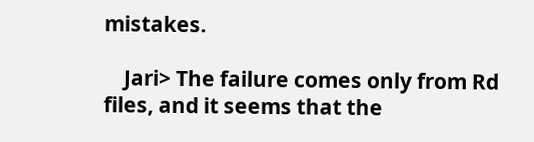mistakes.

    Jari> The failure comes only from Rd files, and it seems that the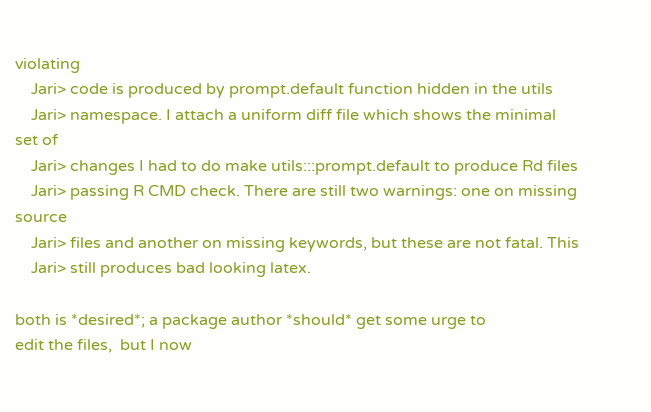violating
    Jari> code is produced by prompt.default function hidden in the utils
    Jari> namespace. I attach a uniform diff file which shows the minimal set of
    Jari> changes I had to do make utils:::prompt.default to produce Rd files
    Jari> passing R CMD check. There are still two warnings: one on missing source
    Jari> files and another on missing keywords, but these are not fatal. This
    Jari> still produces bad looking latex.

both is *desired*; a package author *should* get some urge to
edit the files,  but I now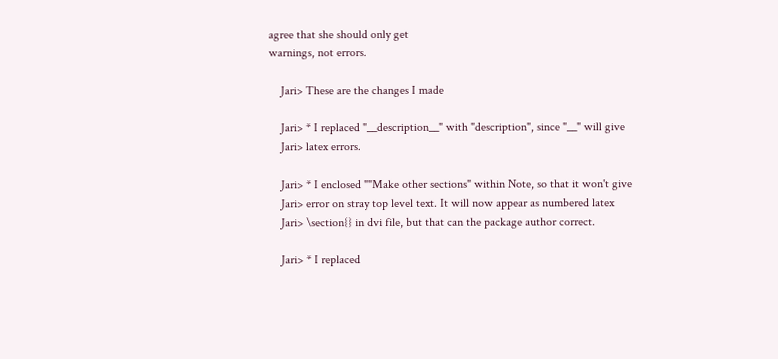agree that she should only get
warnings, not errors.

    Jari> These are the changes I made

    Jari> * I replaced "__description__" with "description", since "__" will give
    Jari> latex errors.

    Jari> * I enclosed ""Make other sections" within Note, so that it won't give
    Jari> error on stray top level text. It will now appear as numbered latex
    Jari> \section{} in dvi file, but that can the package author correct.

    Jari> * I replaced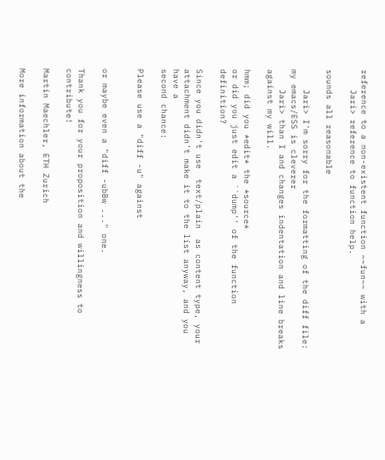reference to a non-existent function ~~fun~~ with a
    Jari> reference to function help.

sounds all reasonable

    Jari> I'm sorry for the formatting of the diff file: my emacs/ESS is cleverer
    Jari> than I and changes indentation and line breaks against my will.

hmm; did you *edit* the *source*
or did you just edit a ``dump'' of the function definition?

Since you didn't use  text/plain  as content type, your
attachment didn't make it to the list anyway, and you have a
second chance:

Please use a "diff -u" against


or maybe even a "diff -ubBw ..." one.

Thank you for your proposition and willingness to contribute!

Martin Maechler, ETH Zurich

More information about the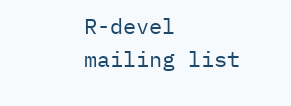R-devel mailing list